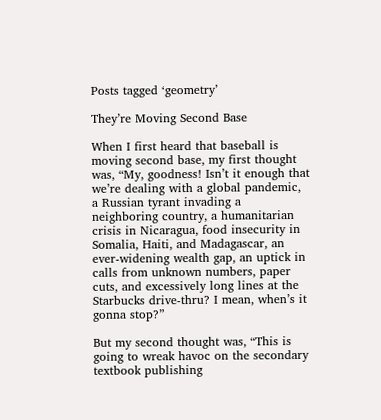Posts tagged ‘geometry’

They’re Moving Second Base

When I first heard that baseball is moving second base, my first thought was, “My, goodness! Isn’t it enough that we’re dealing with a global pandemic, a Russian tyrant invading a neighboring country, a humanitarian crisis in Nicaragua, food insecurity in Somalia, Haiti, and Madagascar, an ever-widening wealth gap, an uptick in calls from unknown numbers, paper cuts, and excessively long lines at the Starbucks drive-thru? I mean, when’s it gonna stop?”

But my second thought was, “This is going to wreak havoc on the secondary textbook publishing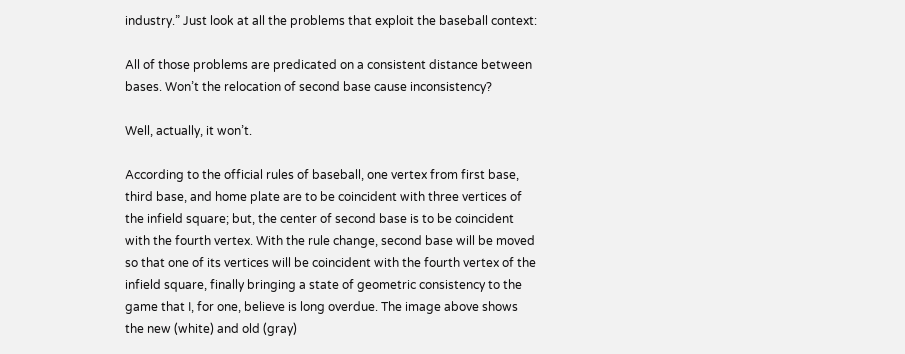industry.” Just look at all the problems that exploit the baseball context:

All of those problems are predicated on a consistent distance between bases. Won’t the relocation of second base cause inconsistency?

Well, actually, it won’t.

According to the official rules of baseball, one vertex from first base, third base, and home plate are to be coincident with three vertices of the infield square; but, the center of second base is to be coincident with the fourth vertex. With the rule change, second base will be moved so that one of its vertices will be coincident with the fourth vertex of the infield square, finally bringing a state of geometric consistency to the game that I, for one, believe is long overdue. The image above shows the new (white) and old (gray)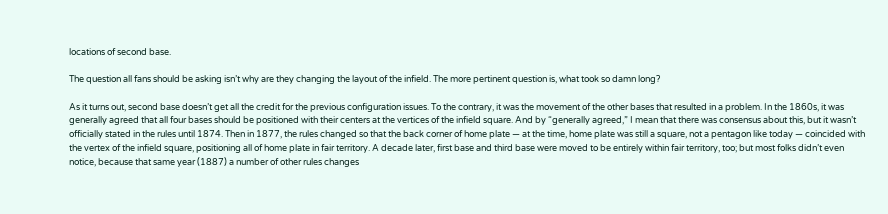locations of second base.

The question all fans should be asking isn’t why are they changing the layout of the infield. The more pertinent question is, what took so damn long?

As it turns out, second base doesn’t get all the credit for the previous configuration issues. To the contrary, it was the movement of the other bases that resulted in a problem. In the 1860s, it was generally agreed that all four bases should be positioned with their centers at the vertices of the infield square. And by “generally agreed,” I mean that there was consensus about this, but it wasn’t officially stated in the rules until 1874. Then in 1877, the rules changed so that the back corner of home plate — at the time, home plate was still a square, not a pentagon like today — coincided with the vertex of the infield square, positioning all of home plate in fair territory. A decade later, first base and third base were moved to be entirely within fair territory, too; but most folks didn’t even notice, because that same year (1887) a number of other rules changes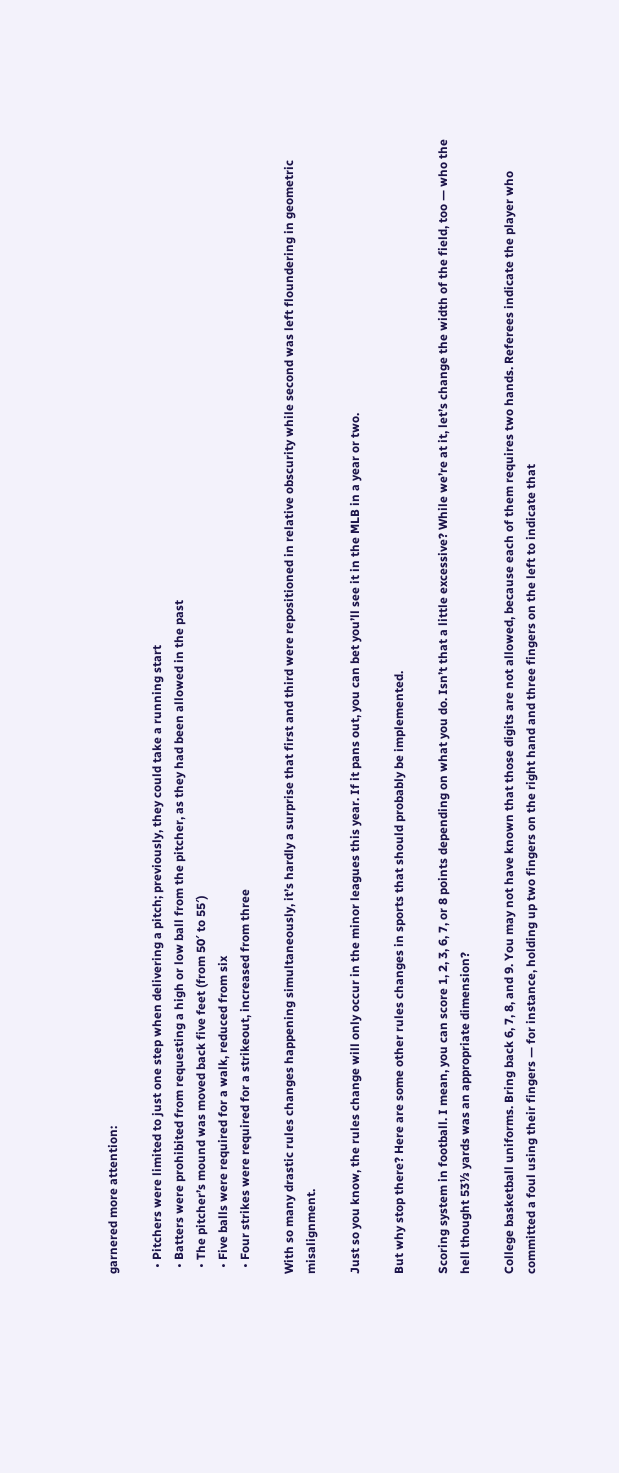garnered more attention:

  • Pitchers were limited to just one step when delivering a pitch; previously, they could take a running start
  • Batters were prohibited from requesting a high or low ball from the pitcher, as they had been allowed in the past
  • The pitcher’s mound was moved back five feet (from 50′ to 55′)
  • Five balls were required for a walk, reduced from six
  • Four strikes were required for a strikeout, increased from three

With so many drastic rules changes happening simultaneously, it’s hardly a surprise that first and third were repositioned in relative obscurity while second was left floundering in geometric misalignment.

Just so you know, the rules change will only occur in the minor leagues this year. If it pans out, you can bet you’ll see it in the MLB in a year or two.

But why stop there? Here are some other rules changes in sports that should probably be implemented.

Scoring system in football. I mean, you can score 1, 2, 3, 6, 7, or 8 points depending on what you do. Isn’t that a little excessive? While we’re at it, let’s change the width of the field, too — who the hell thought 53⅓ yards was an appropriate dimension?

College basketball uniforms. Bring back 6, 7, 8, and 9. You may not have known that those digits are not allowed, because each of them requires two hands. Referees indicate the player who committed a foul using their fingers — for instance, holding up two fingers on the right hand and three fingers on the left to indicate that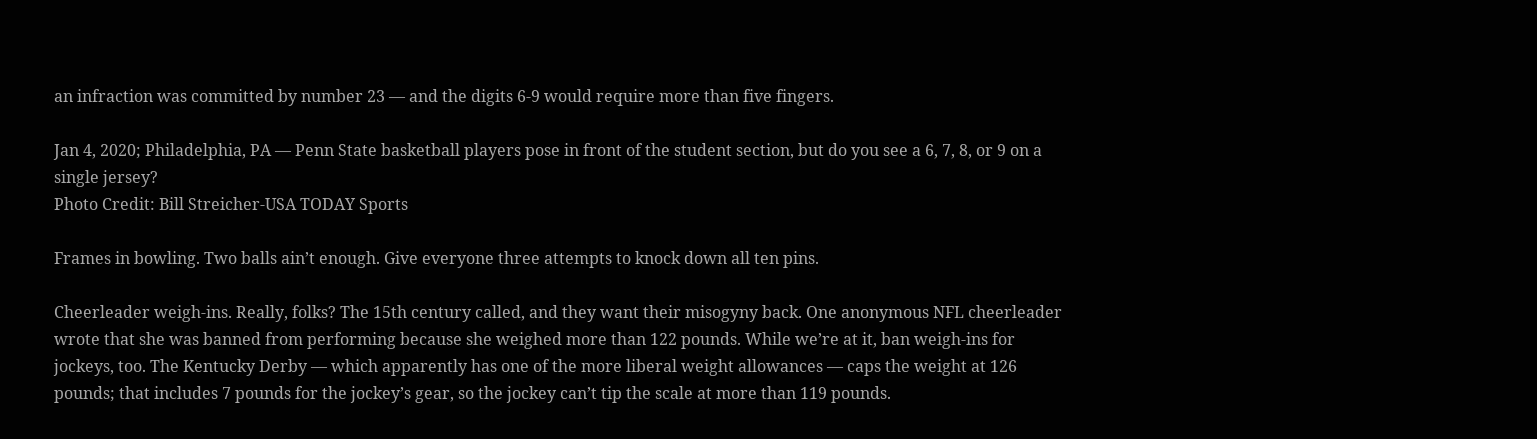an infraction was committed by number 23 — and the digits 6‑9 would require more than five fingers.

Jan 4, 2020; Philadelphia, PA — Penn State basketball players pose in front of the student section, but do you see a 6, 7, 8, or 9 on a single jersey?
Photo Credit: Bill Streicher-USA TODAY Sports

Frames in bowling. Two balls ain’t enough. Give everyone three attempts to knock down all ten pins.

Cheerleader weigh-ins. Really, folks? The 15th century called, and they want their misogyny back. One anonymous NFL cheerleader wrote that she was banned from performing because she weighed more than 122 pounds. While we’re at it, ban weigh-ins for jockeys, too. The Kentucky Derby — which apparently has one of the more liberal weight allowances — caps the weight at 126 pounds; that includes 7 pounds for the jockey’s gear, so the jockey can’t tip the scale at more than 119 pounds.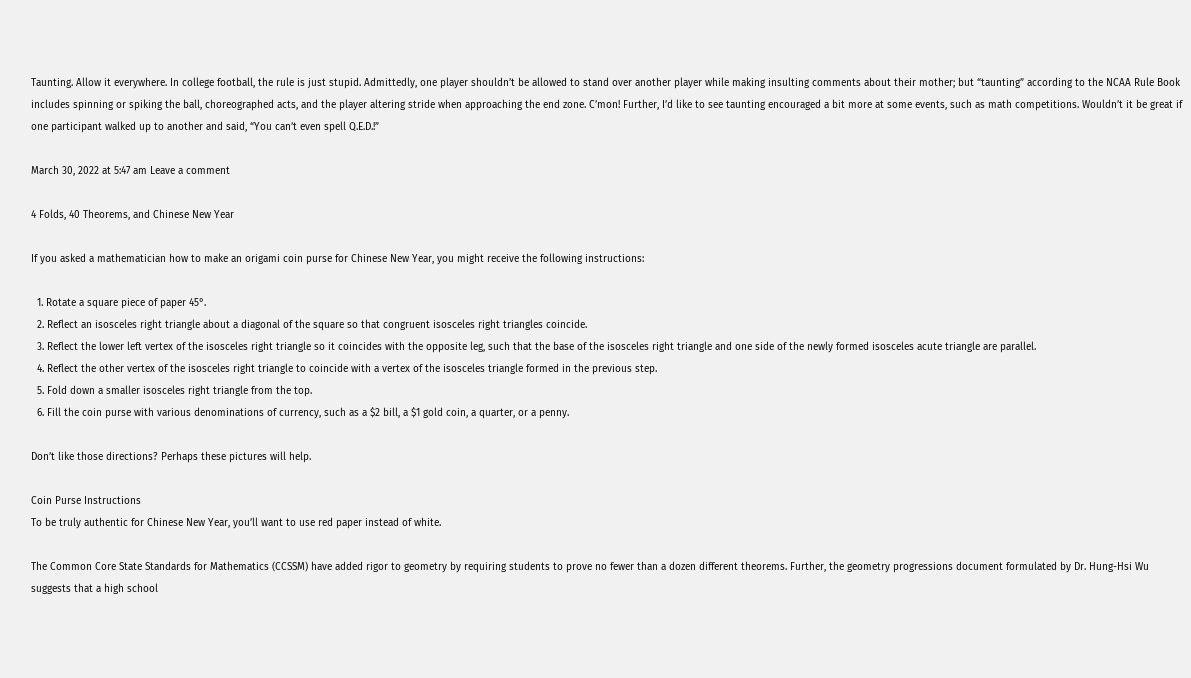Taunting. Allow it everywhere. In college football, the rule is just stupid. Admittedly, one player shouldn’t be allowed to stand over another player while making insulting comments about their mother; but “taunting” according to the NCAA Rule Book includes spinning or spiking the ball, choreographed acts, and the player altering stride when approaching the end zone. C’mon! Further, I’d like to see taunting encouraged a bit more at some events, such as math competitions. Wouldn’t it be great if one participant walked up to another and said, “You can’t even spell Q.E.D.!”

March 30, 2022 at 5:47 am Leave a comment

4 Folds, 40 Theorems, and Chinese New Year

If you asked a mathematician how to make an origami coin purse for Chinese New Year, you might receive the following instructions:

  1. Rotate a square piece of paper 45°.
  2. Reflect an isosceles right triangle about a diagonal of the square so that congruent isosceles right triangles coincide.
  3. Reflect the lower left vertex of the isosceles right triangle so it coincides with the opposite leg, such that the base of the isosceles right triangle and one side of the newly formed isosceles acute triangle are parallel.
  4. Reflect the other vertex of the isosceles right triangle to coincide with a vertex of the isosceles triangle formed in the previous step.
  5. Fold down a smaller isosceles right triangle from the top.
  6. Fill the coin purse with various denominations of currency, such as a $2 bill, a $1 gold coin, a quarter, or a penny.

Don’t like those directions? Perhaps these pictures will help.

Coin Purse Instructions
To be truly authentic for Chinese New Year, you’ll want to use red paper instead of white.

The Common Core State Standards for Mathematics (CCSSM) have added rigor to geometry by requiring students to prove no fewer than a dozen different theorems. Further, the geometry progressions document formulated by Dr. Hung-Hsi Wu suggests that a high school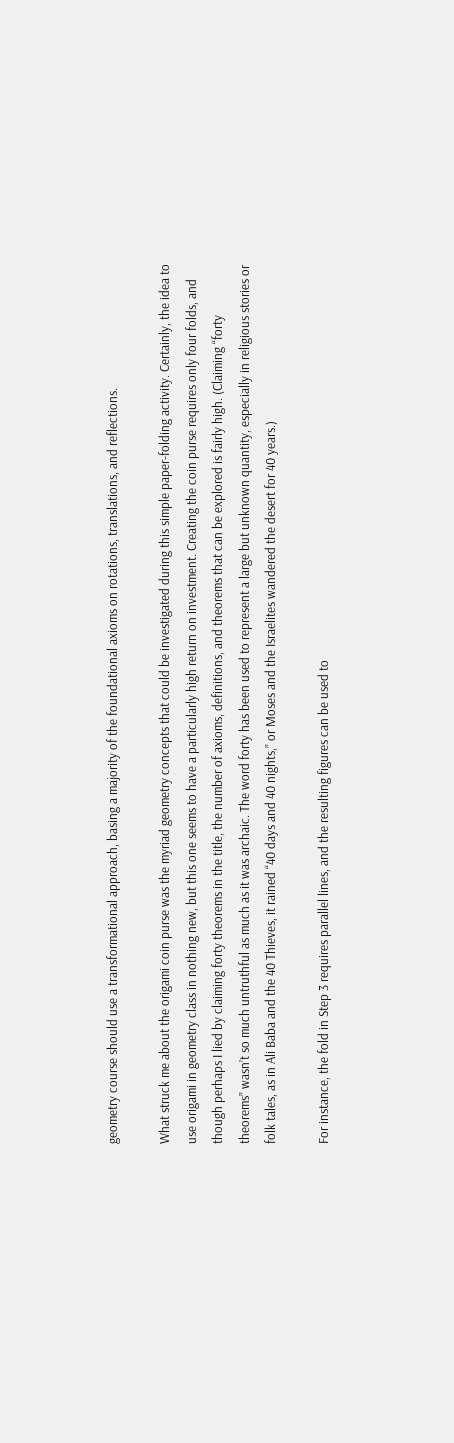geometry course should use a transformational approach, basing a majority of the foundational axioms on rotations, translations, and reflections.

What struck me about the origami coin purse was the myriad geometry concepts that could be investigated during this simple paper-folding activity. Certainly, the idea to use origami in geometry class in nothing new, but this one seems to have a particularly high return on investment. Creating the coin purse requires only four folds, and though perhaps I lied by claiming forty theorems in the title, the number of axioms, definitions, and theorems that can be explored is fairly high. (Claiming “forty theorems” wasn’t so much untruthful as much as it was archaic. The word forty has been used to represent a large but unknown quantity, especially in religious stories or folk tales, as in Ali Baba and the 40 Thieves, it rained “40 days and 40 nights,” or Moses and the Israelites wandered the desert for 40 years.)

For instance, the fold in Step 3 requires parallel lines, and the resulting figures can be used to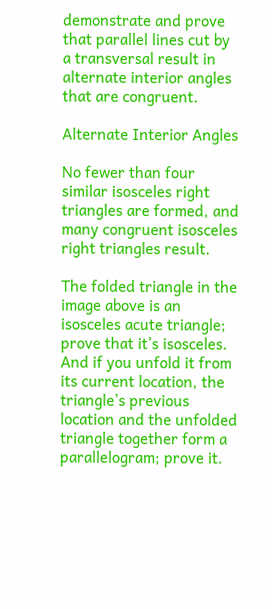demonstrate and prove that parallel lines cut by a transversal result in alternate interior angles that are congruent.

Alternate Interior Angles

No fewer than four similar isosceles right triangles are formed, and many congruent isosceles right triangles result.

The folded triangle in the image above is an isosceles acute triangle; prove that it’s isosceles. And if you unfold it from its current location, the triangle’s previous location and the unfolded triangle together form a parallelogram; prove it.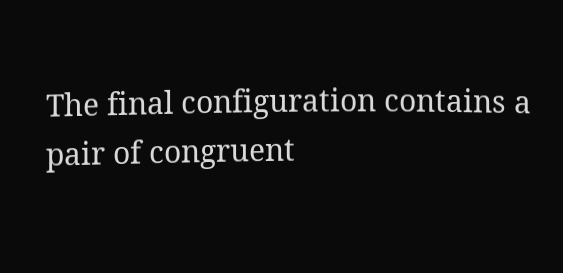The final configuration contains a pair of congruent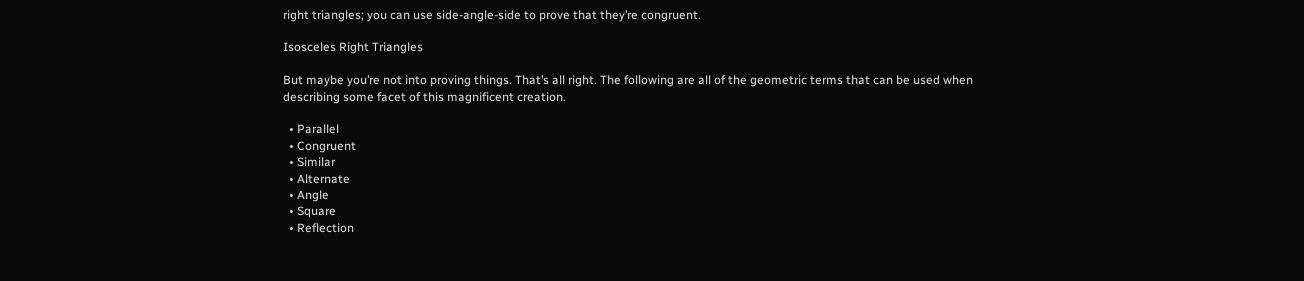right triangles; you can use side-angle-side to prove that they’re congruent.

Isosceles Right Triangles

But maybe you’re not into proving things. That’s all right. The following are all of the geometric terms that can be used when describing some facet of this magnificent creation.

  • Parallel
  • Congruent
  • Similar
  • Alternate
  • Angle
  • Square
  • Reflection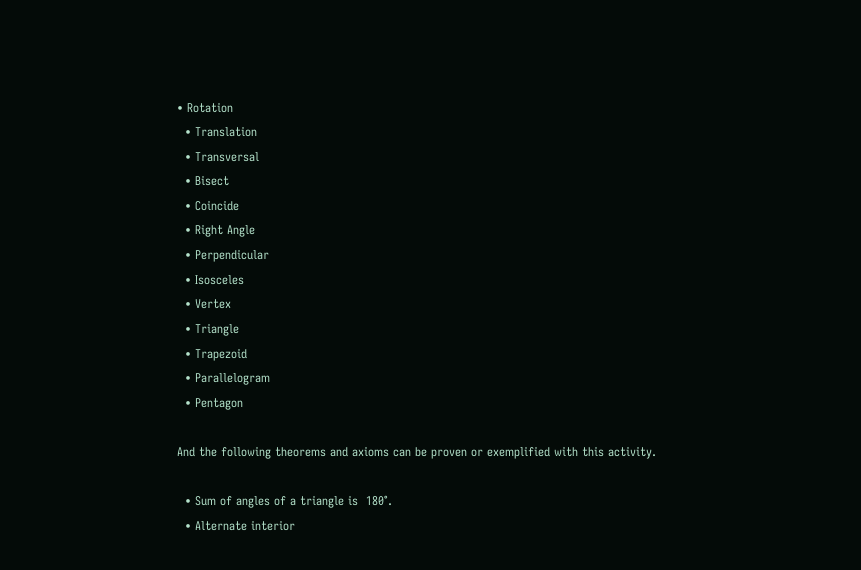• Rotation
  • Translation
  • Transversal
  • Bisect
  • Coincide
  • Right Angle
  • Perpendicular
  • Isosceles
  • Vertex
  • Triangle
  • Trapezoid
  • Parallelogram
  • Pentagon

And the following theorems and axioms can be proven or exemplified with this activity.

  • Sum of angles of a triangle is  180°.
  • Alternate interior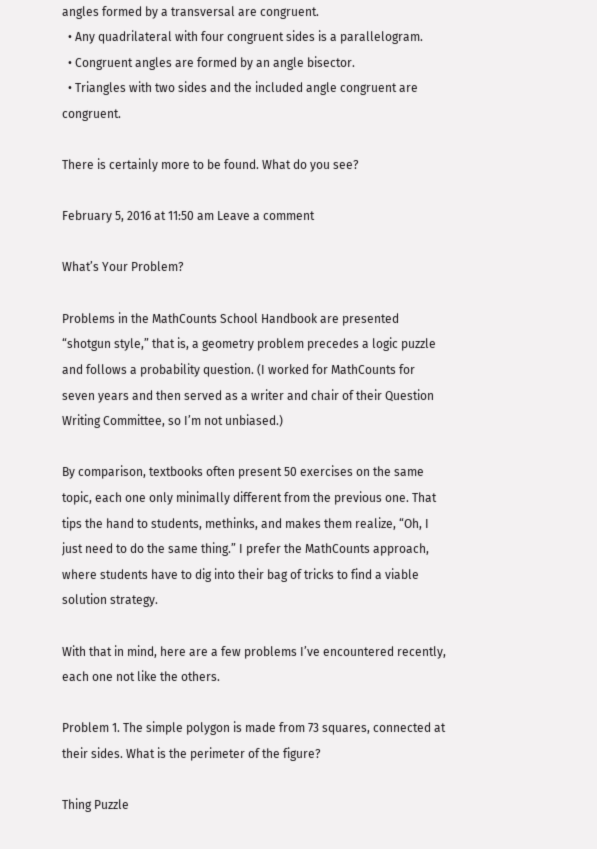angles formed by a transversal are congruent.
  • Any quadrilateral with four congruent sides is a parallelogram.
  • Congruent angles are formed by an angle bisector.
  • Triangles with two sides and the included angle congruent are congruent.

There is certainly more to be found. What do you see?

February 5, 2016 at 11:50 am Leave a comment

What’s Your Problem?

Problems in the MathCounts School Handbook are presented “shotgun style,” that is, a geometry problem precedes a logic puzzle and follows a probability question. (I worked for MathCounts for seven years and then served as a writer and chair of their Question Writing Committee, so I’m not unbiased.)

By comparison, textbooks often present 50 exercises on the same topic, each one only minimally different from the previous one. That tips the hand to students, methinks, and makes them realize, “Oh, I just need to do the same thing.” I prefer the MathCounts approach, where students have to dig into their bag of tricks to find a viable solution strategy.

With that in mind, here are a few problems I’ve encountered recently, each one not like the others.

Problem 1. The simple polygon is made from 73 squares, connected at their sides. What is the perimeter of the figure?

Thing Puzzle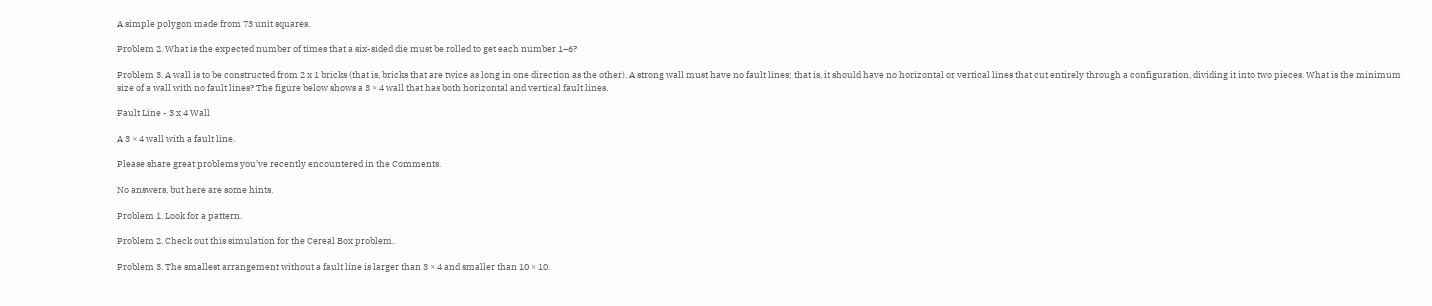A simple polygon made from 73 unit squares.

Problem 2. What is the expected number of times that a six-sided die must be rolled to get each number 1–6?

Problem 3. A wall is to be constructed from 2 x 1 bricks (that is, bricks that are twice as long in one direction as the other). A strong wall must have no fault lines; that is, it should have no horizontal or vertical lines that cut entirely through a configuration, dividing it into two pieces. What is the minimum size of a wall with no fault lines? The figure below shows a 3 × 4 wall that has both horizontal and vertical fault lines.

Fault Line - 3 x 4 Wall

A 3 × 4 wall with a fault line.

Please share great problems you’ve recently encountered in the Comments.

No answers, but here are some hints.

Problem 1. Look for a pattern.

Problem 2. Check out this simulation for the Cereal Box problem.

Problem 3. The smallest arrangement without a fault line is larger than 3 × 4 and smaller than 10 × 10.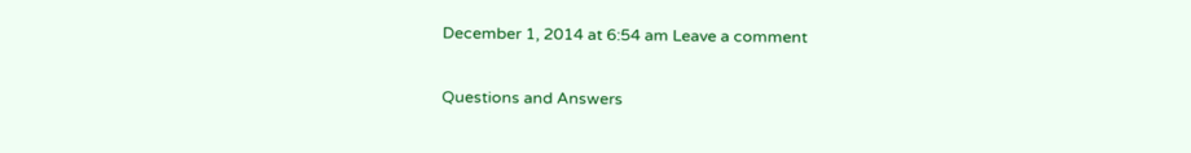December 1, 2014 at 6:54 am Leave a comment

Questions and Answers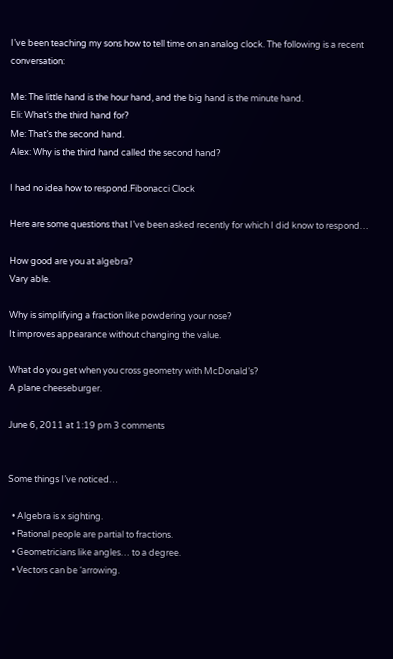I’ve been teaching my sons how to tell time on an analog clock. The following is a recent conversation:

Me: The little hand is the hour hand, and the big hand is the minute hand.
Eli: What’s the third hand for?
Me: That’s the second hand.
Alex: Why is the third hand called the second hand?

I had no idea how to respond.Fibonacci Clock

Here are some questions that I’ve been asked recently for which I did know to respond…

How good are you at algebra?
Vary able.

Why is simplifying a fraction like powdering your nose?
It improves appearance without changing the value.

What do you get when you cross geometry with McDonald’s?
A plane cheeseburger.

June 6, 2011 at 1:19 pm 3 comments


Some things I’ve noticed…

  • Algebra is x sighting.
  • Rational people are partial to fractions.
  • Geometricians like angles… to a degree.
  • Vectors can be ‘arrowing.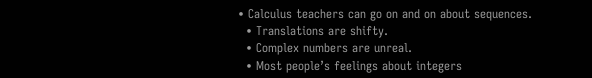• Calculus teachers can go on and on about sequences.
  • Translations are shifty.
  • Complex numbers are unreal.
  • Most people’s feelings about integers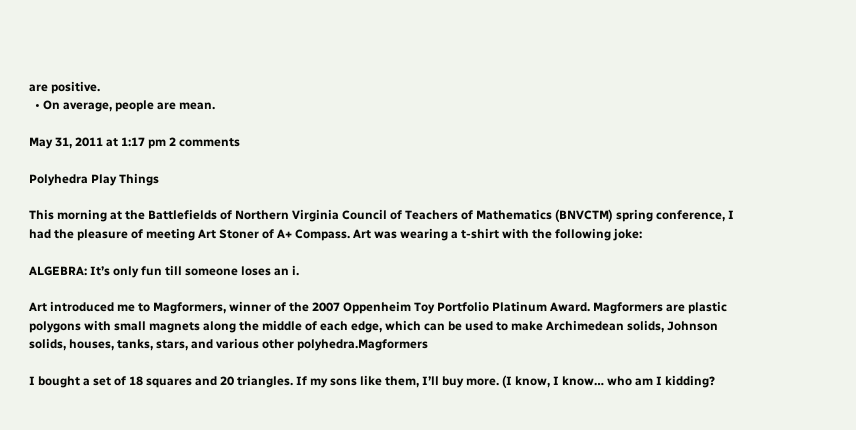are positive.
  • On average, people are mean.

May 31, 2011 at 1:17 pm 2 comments

Polyhedra Play Things

This morning at the Battlefields of Northern Virginia Council of Teachers of Mathematics (BNVCTM) spring conference, I had the pleasure of meeting Art Stoner of A+ Compass. Art was wearing a t-shirt with the following joke:

ALGEBRA: It’s only fun till someone loses an i.

Art introduced me to Magformers, winner of the 2007 Oppenheim Toy Portfolio Platinum Award. Magformers are plastic polygons with small magnets along the middle of each edge, which can be used to make Archimedean solids, Johnson solids, houses, tanks, stars, and various other polyhedra.Magformers

I bought a set of 18 squares and 20 triangles. If my sons like them, I’ll buy more. (I know, I know… who am I kidding?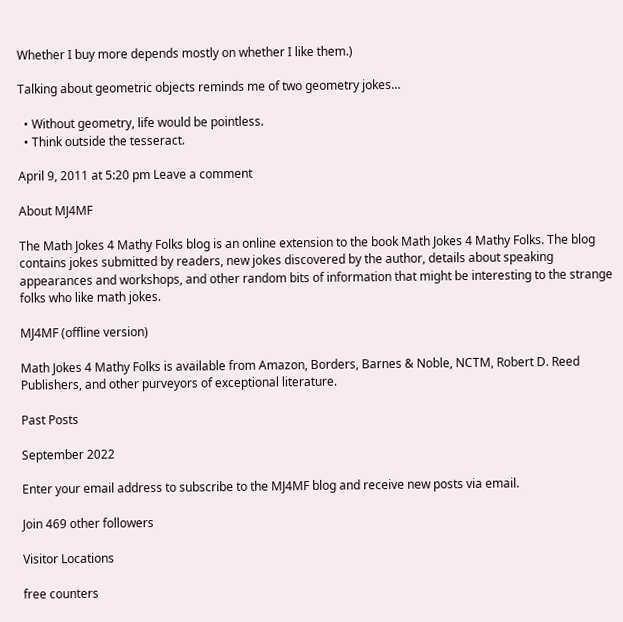Whether I buy more depends mostly on whether I like them.)

Talking about geometric objects reminds me of two geometry jokes…

  • Without geometry, life would be pointless.
  • Think outside the tesseract.

April 9, 2011 at 5:20 pm Leave a comment

About MJ4MF

The Math Jokes 4 Mathy Folks blog is an online extension to the book Math Jokes 4 Mathy Folks. The blog contains jokes submitted by readers, new jokes discovered by the author, details about speaking appearances and workshops, and other random bits of information that might be interesting to the strange folks who like math jokes.

MJ4MF (offline version)

Math Jokes 4 Mathy Folks is available from Amazon, Borders, Barnes & Noble, NCTM, Robert D. Reed Publishers, and other purveyors of exceptional literature.

Past Posts

September 2022

Enter your email address to subscribe to the MJ4MF blog and receive new posts via email.

Join 469 other followers

Visitor Locations

free counters